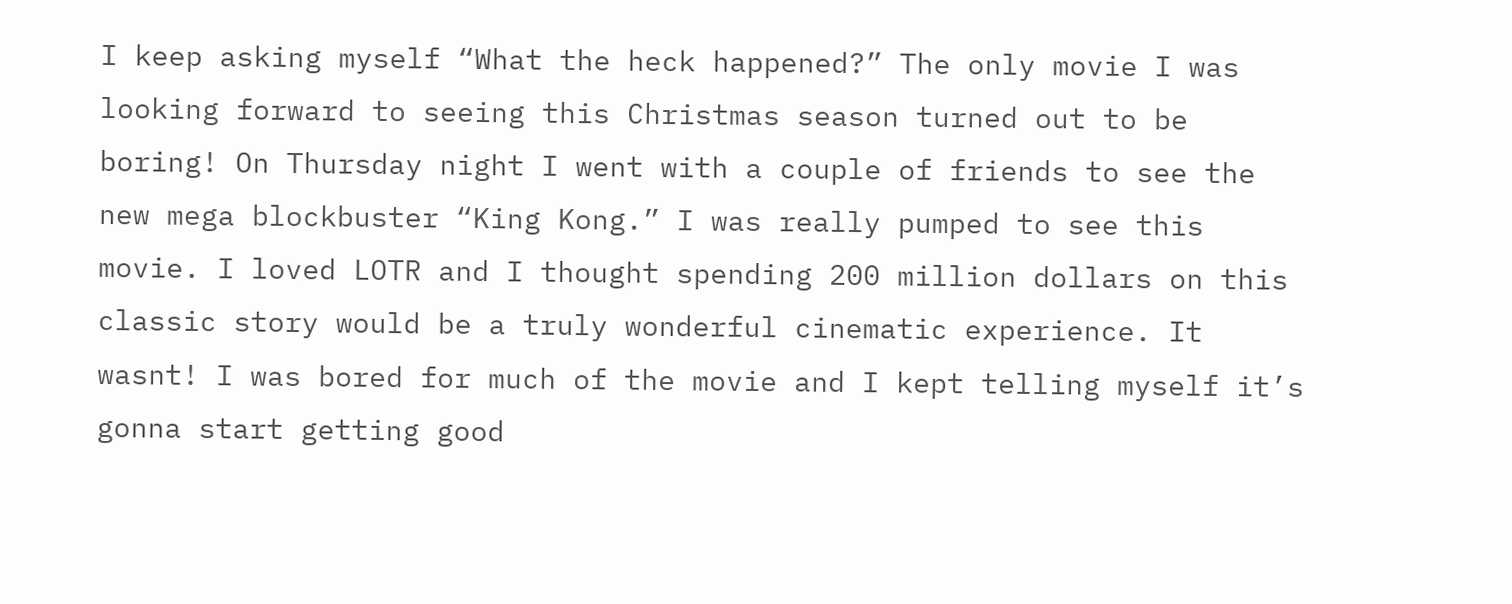I keep asking myself “What the heck happened?” The only movie I was
looking forward to seeing this Christmas season turned out to be
boring! On Thursday night I went with a couple of friends to see the
new mega blockbuster “King Kong.” I was really pumped to see this
movie. I loved LOTR and I thought spending 200 million dollars on this
classic story would be a truly wonderful cinematic experience. It
wasnt! I was bored for much of the movie and I kept telling myself it’s
gonna start getting good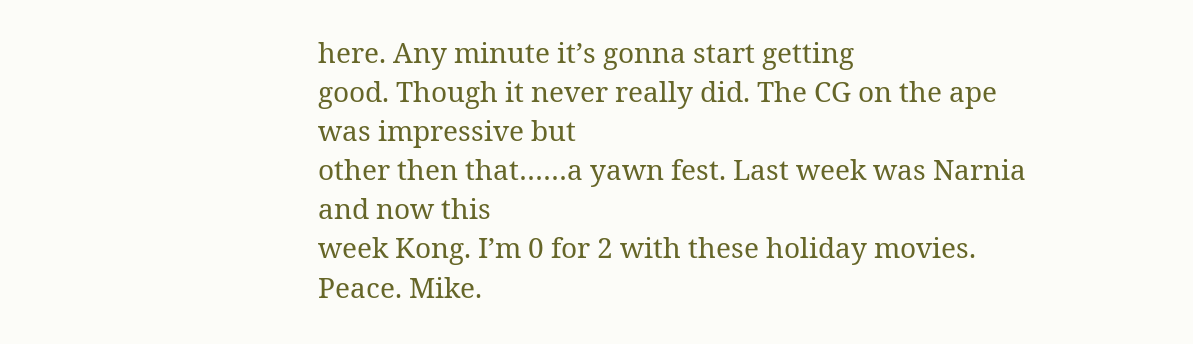here. Any minute it’s gonna start getting
good. Though it never really did. The CG on the ape was impressive but
other then that……a yawn fest. Last week was Narnia and now this
week Kong. I’m 0 for 2 with these holiday movies. Peace. Mike.